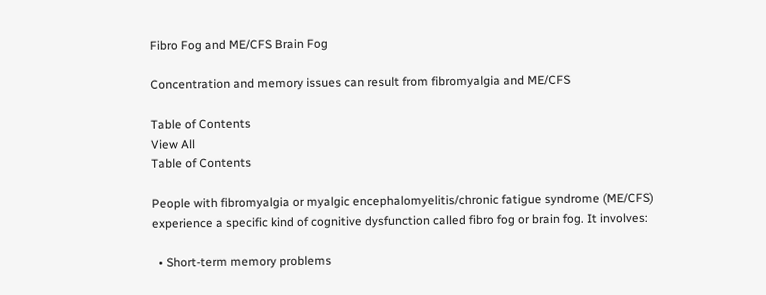Fibro Fog and ME/CFS Brain Fog

Concentration and memory issues can result from fibromyalgia and ME/CFS

Table of Contents
View All
Table of Contents

People with fibromyalgia or myalgic encephalomyelitis/chronic fatigue syndrome (ME/CFS) experience a specific kind of cognitive dysfunction called fibro fog or brain fog. It involves:

  • Short-term memory problems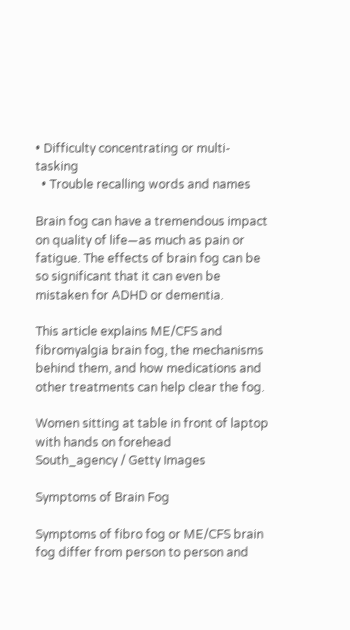• Difficulty concentrating or multi-tasking
  • Trouble recalling words and names

Brain fog can have a tremendous impact on quality of life—as much as pain or fatigue. The effects of brain fog can be so significant that it can even be mistaken for ADHD or dementia.

This article explains ME/CFS and fibromyalgia brain fog, the mechanisms behind them, and how medications and other treatments can help clear the fog.

Women sitting at table in front of laptop with hands on forehead
South_agency / Getty Images

Symptoms of Brain Fog

Symptoms of fibro fog or ME/CFS brain fog differ from person to person and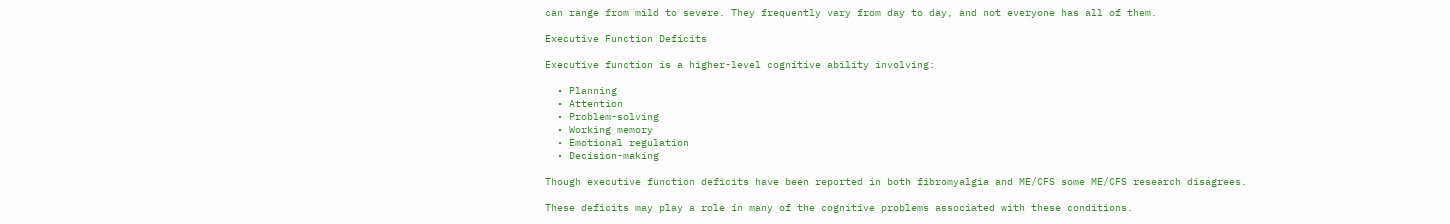can range from mild to severe. They frequently vary from day to day, and not everyone has all of them.

Executive Function Deficits

Executive function is a higher-level cognitive ability involving:

  • Planning
  • Attention
  • Problem-solving
  • Working memory
  • Emotional regulation
  • Decision-making

Though executive function deficits have been reported in both fibromyalgia and ME/CFS some ME/CFS research disagrees.

These deficits may play a role in many of the cognitive problems associated with these conditions.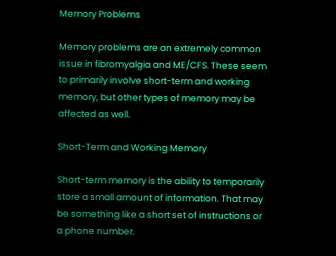Memory Problems

Memory problems are an extremely common issue in fibromyalgia and ME/CFS. These seem to primarily involve short-term and working memory, but other types of memory may be affected as well.

Short-Term and Working Memory

Short-term memory is the ability to temporarily store a small amount of information. That may be something like a short set of instructions or a phone number.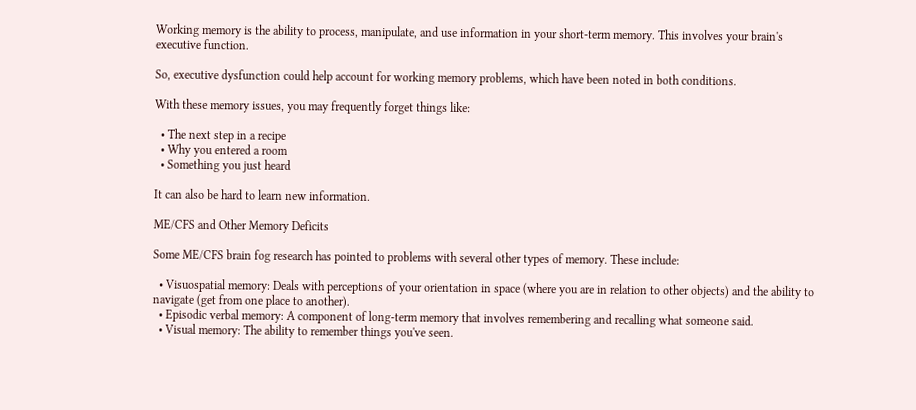Working memory is the ability to process, manipulate, and use information in your short-term memory. This involves your brain's executive function.

So, executive dysfunction could help account for working memory problems, which have been noted in both conditions.

With these memory issues, you may frequently forget things like:

  • The next step in a recipe
  • Why you entered a room
  • Something you just heard

It can also be hard to learn new information.

ME/CFS and Other Memory Deficits

Some ME/CFS brain fog research has pointed to problems with several other types of memory. These include:

  • Visuospatial memory: Deals with perceptions of your orientation in space (where you are in relation to other objects) and the ability to navigate (get from one place to another).
  • Episodic verbal memory: A component of long-term memory that involves remembering and recalling what someone said.
  • Visual memory: The ability to remember things you've seen.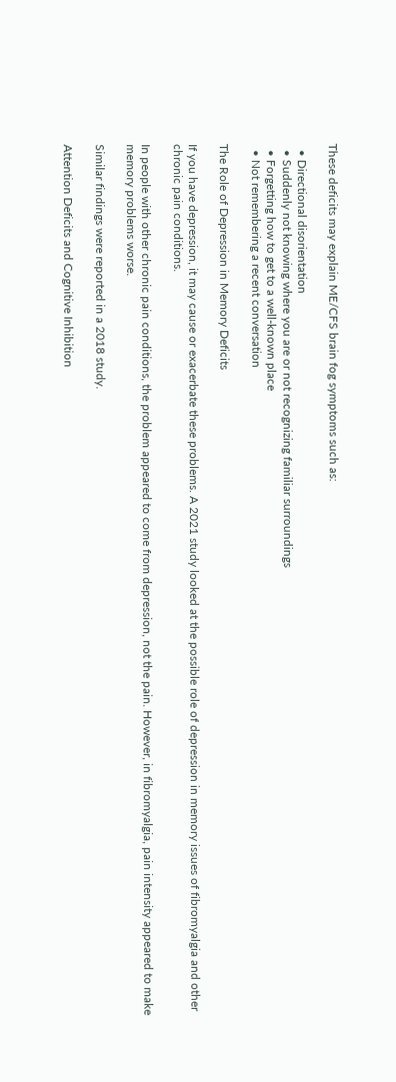These deficits may explain ME/CFS brain fog symptoms such as:

  • Directional disorientation
  • Suddenly not knowing where you are or not recognizing familiar surroundings
  • Forgetting how to get to a well-known place
  • Not remembering a recent conversation

The Role of Depression in Memory Deficits

If you have depression, it may cause or exacerbate these problems. A 2021 study looked at the possible role of depression in memory issues of fibromyalgia and other chronic pain conditions.

In people with other chronic pain conditions, the problem appeared to come from depression, not the pain. However, in fibromyalgia, pain intensity appeared to make memory problems worse.

Similar findings were reported in a 2018 study.

Attention Deficits and Cognitive Inhibition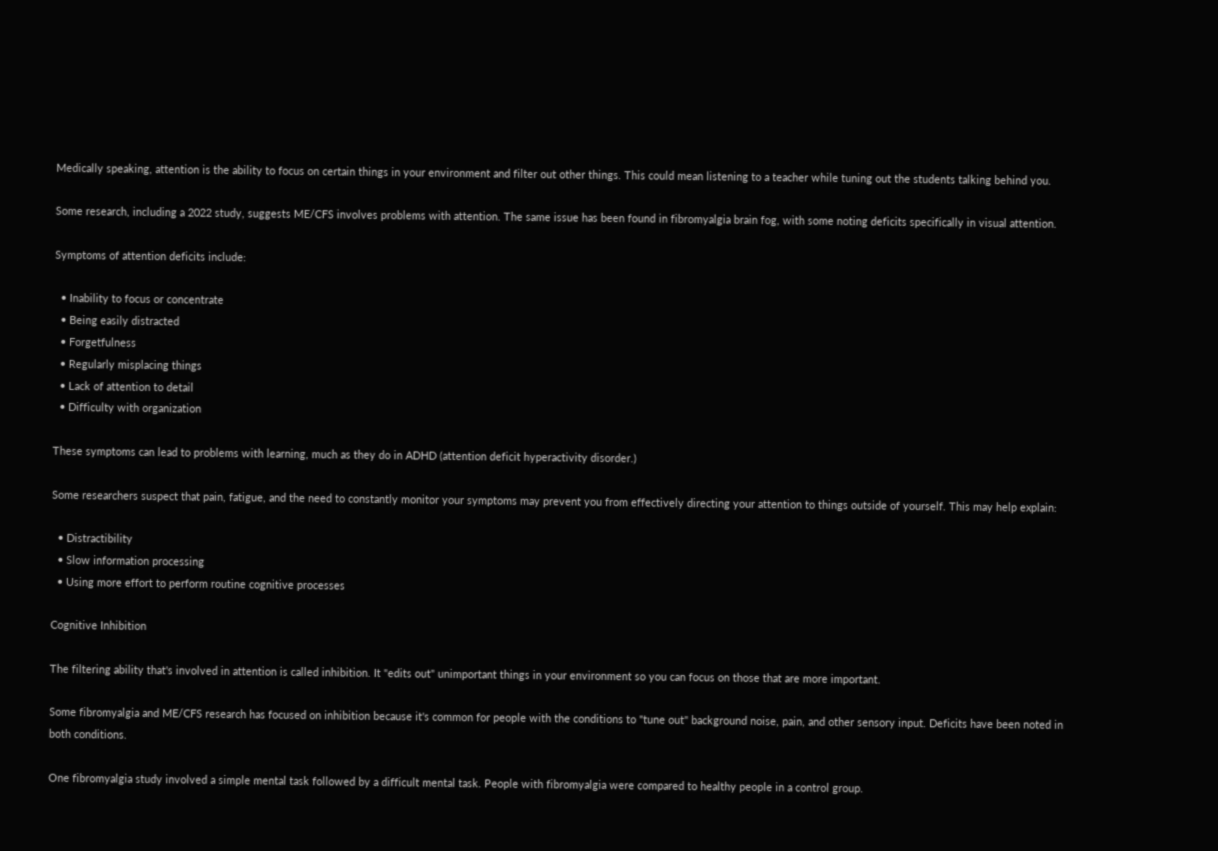Medically speaking, attention is the ability to focus on certain things in your environment and filter out other things. This could mean listening to a teacher while tuning out the students talking behind you.

Some research, including a 2022 study, suggests ME/CFS involves problems with attention. The same issue has been found in fibromyalgia brain fog, with some noting deficits specifically in visual attention.

Symptoms of attention deficits include:

  • Inability to focus or concentrate
  • Being easily distracted
  • Forgetfulness
  • Regularly misplacing things
  • Lack of attention to detail
  • Difficulty with organization

These symptoms can lead to problems with learning, much as they do in ADHD (attention deficit hyperactivity disorder.)

Some researchers suspect that pain, fatigue, and the need to constantly monitor your symptoms may prevent you from effectively directing your attention to things outside of yourself. This may help explain:

  • Distractibility
  • Slow information processing
  • Using more effort to perform routine cognitive processes

Cognitive Inhibition

The filtering ability that's involved in attention is called inhibition. It "edits out" unimportant things in your environment so you can focus on those that are more important.

Some fibromyalgia and ME/CFS research has focused on inhibition because it's common for people with the conditions to "tune out" background noise, pain, and other sensory input. Deficits have been noted in both conditions.

One fibromyalgia study involved a simple mental task followed by a difficult mental task. People with fibromyalgia were compared to healthy people in a control group.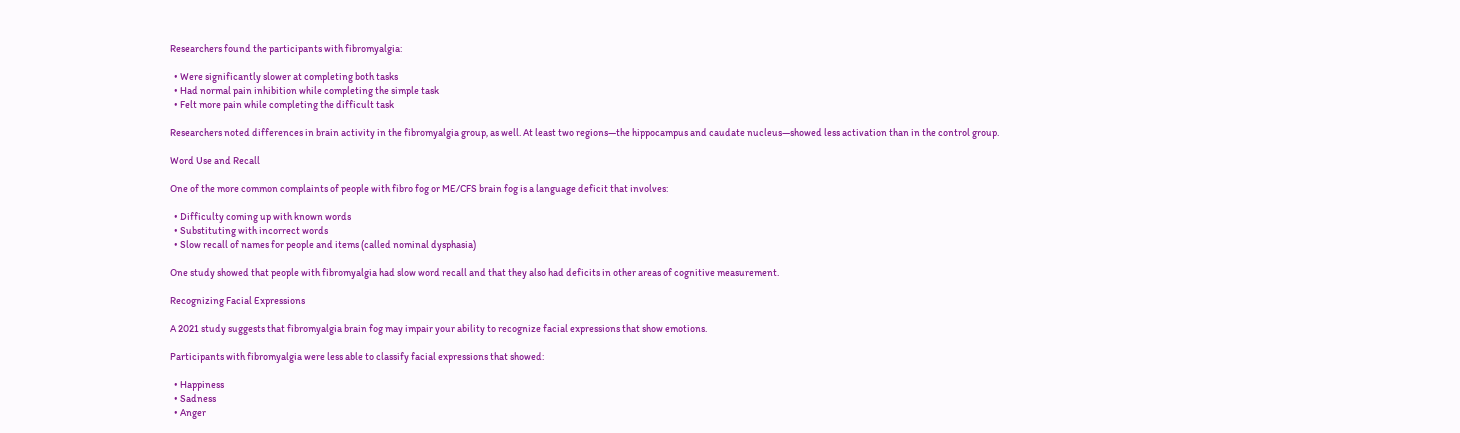Researchers found the participants with fibromyalgia:

  • Were significantly slower at completing both tasks
  • Had normal pain inhibition while completing the simple task
  • Felt more pain while completing the difficult task

Researchers noted differences in brain activity in the fibromyalgia group, as well. At least two regions—the hippocampus and caudate nucleus—showed less activation than in the control group.

Word Use and Recall

One of the more common complaints of people with fibro fog or ME/CFS brain fog is a language deficit that involves:

  • Difficulty coming up with known words
  • Substituting with incorrect words
  • Slow recall of names for people and items (called nominal dysphasia)

One study showed that people with fibromyalgia had slow word recall and that they also had deficits in other areas of cognitive measurement.

Recognizing Facial Expressions

A 2021 study suggests that fibromyalgia brain fog may impair your ability to recognize facial expressions that show emotions.

Participants with fibromyalgia were less able to classify facial expressions that showed:

  • Happiness
  • Sadness
  • Anger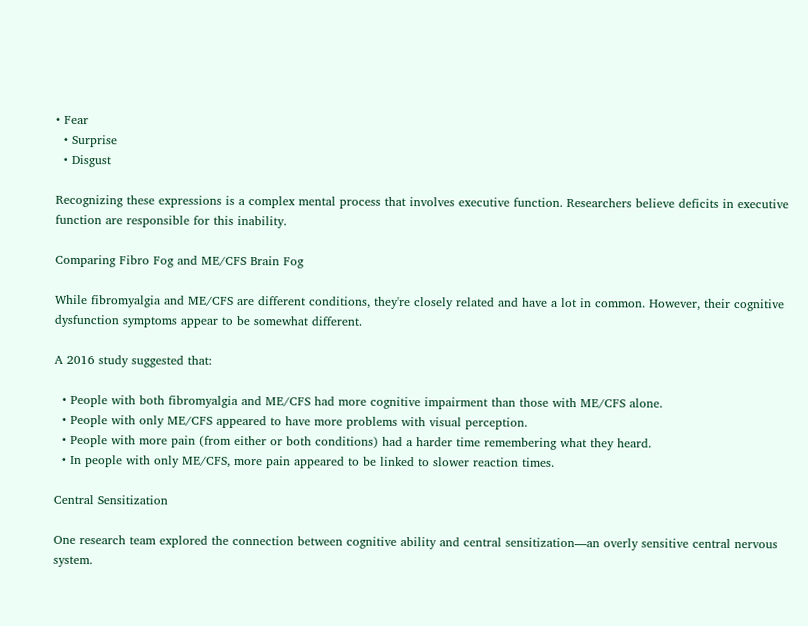• Fear
  • Surprise
  • Disgust

Recognizing these expressions is a complex mental process that involves executive function. Researchers believe deficits in executive function are responsible for this inability.

Comparing Fibro Fog and ME/CFS Brain Fog

While fibromyalgia and ME/CFS are different conditions, they're closely related and have a lot in common. However, their cognitive dysfunction symptoms appear to be somewhat different.

A 2016 study suggested that:

  • People with both fibromyalgia and ME/CFS had more cognitive impairment than those with ME/CFS alone.
  • People with only ME/CFS appeared to have more problems with visual perception.
  • People with more pain (from either or both conditions) had a harder time remembering what they heard.
  • In people with only ME/CFS, more pain appeared to be linked to slower reaction times.

Central Sensitization

One research team explored the connection between cognitive ability and central sensitization—an overly sensitive central nervous system.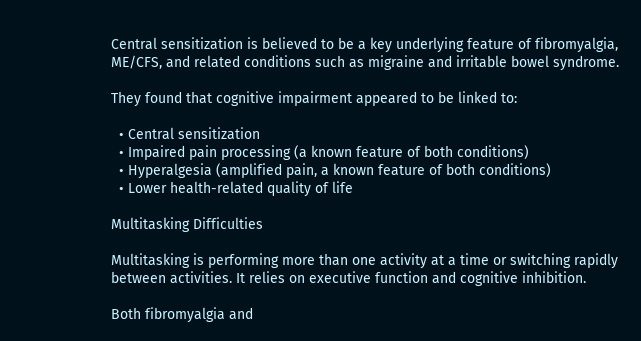Central sensitization is believed to be a key underlying feature of fibromyalgia, ME/CFS, and related conditions such as migraine and irritable bowel syndrome.

They found that cognitive impairment appeared to be linked to:

  • Central sensitization
  • Impaired pain processing (a known feature of both conditions)
  • Hyperalgesia (amplified pain, a known feature of both conditions)
  • Lower health-related quality of life

Multitasking Difficulties

Multitasking is performing more than one activity at a time or switching rapidly between activities. It relies on executive function and cognitive inhibition.

Both fibromyalgia and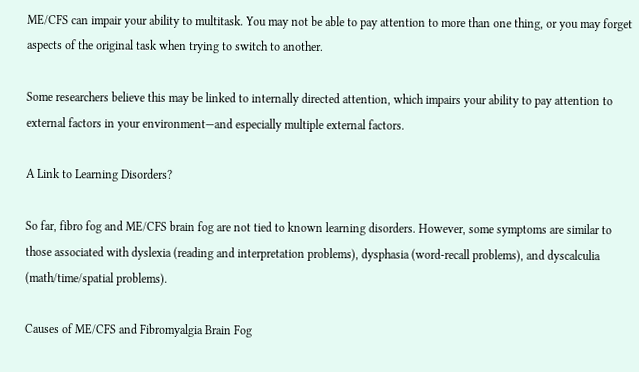ME/CFS can impair your ability to multitask. You may not be able to pay attention to more than one thing, or you may forget aspects of the original task when trying to switch to another.

Some researchers believe this may be linked to internally directed attention, which impairs your ability to pay attention to external factors in your environment—and especially multiple external factors.

A Link to Learning Disorders?

So far, fibro fog and ME/CFS brain fog are not tied to known learning disorders. However, some symptoms are similar to those associated with dyslexia (reading and interpretation problems), dysphasia (word-recall problems), and dyscalculia (math/time/spatial problems).

Causes of ME/CFS and Fibromyalgia Brain Fog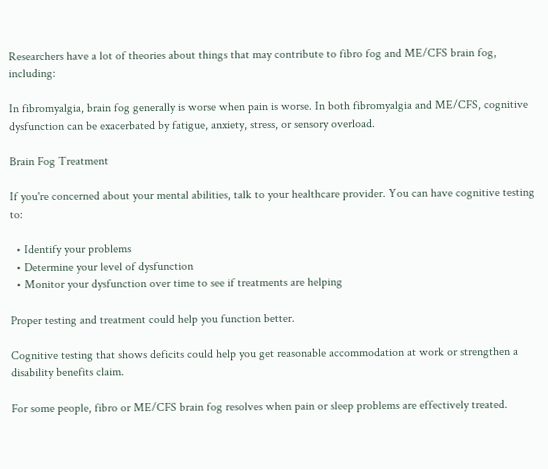Researchers have a lot of theories about things that may contribute to fibro fog and ME/CFS brain fog, including:

In fibromyalgia, brain fog generally is worse when pain is worse. In both fibromyalgia and ME/CFS, cognitive dysfunction can be exacerbated by fatigue, anxiety, stress, or sensory overload.

Brain Fog Treatment

If you're concerned about your mental abilities, talk to your healthcare provider. You can have cognitive testing to:

  • Identify your problems
  • Determine your level of dysfunction
  • Monitor your dysfunction over time to see if treatments are helping

Proper testing and treatment could help you function better.

Cognitive testing that shows deficits could help you get reasonable accommodation at work or strengthen a disability benefits claim.

For some people, fibro or ME/CFS brain fog resolves when pain or sleep problems are effectively treated.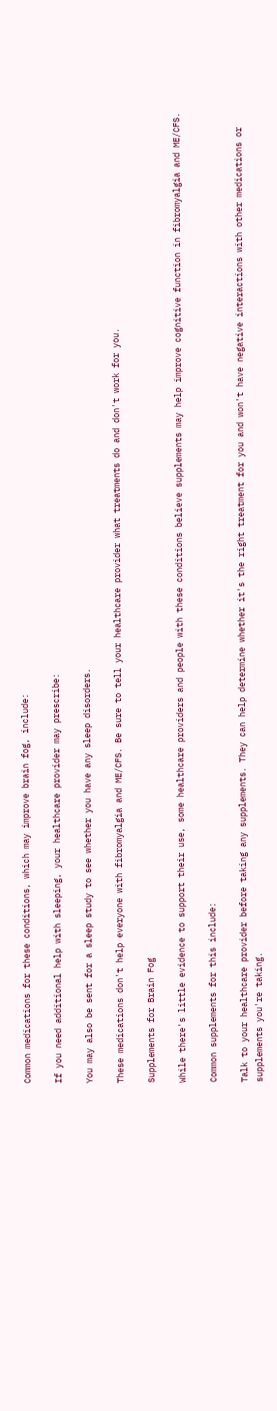Common medications for these conditions, which may improve brain fog, include:

If you need additional help with sleeping, your healthcare provider may prescribe:

You may also be sent for a sleep study to see whether you have any sleep disorders.

These medications don't help everyone with fibromyalgia and ME/CFS. Be sure to tell your healthcare provider what treatments do and don't work for you.

Supplements for Brain Fog

While there's little evidence to support their use, some healthcare providers and people with these conditions believe supplements may help improve cognitive function in fibromyalgia and ME/CFS.

Common supplements for this include:

Talk to your healthcare provider before taking any supplements. They can help determine whether it's the right treatment for you and won't have negative interactions with other medications or supplements you're taking.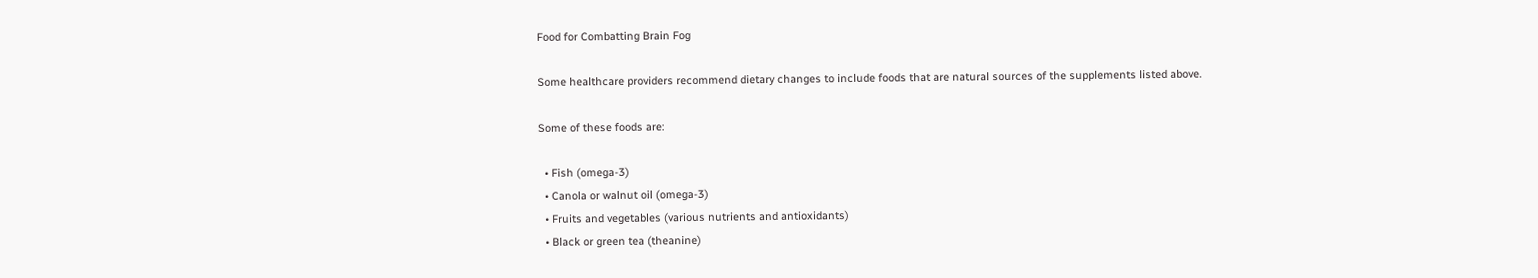Food for Combatting Brain Fog

Some healthcare providers recommend dietary changes to include foods that are natural sources of the supplements listed above.

Some of these foods are:

  • Fish (omega-3)
  • Canola or walnut oil (omega-3)
  • Fruits and vegetables (various nutrients and antioxidants)
  • Black or green tea (theanine)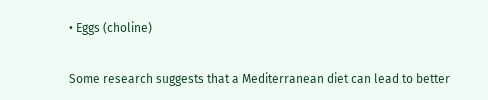• Eggs (choline)

Some research suggests that a Mediterranean diet can lead to better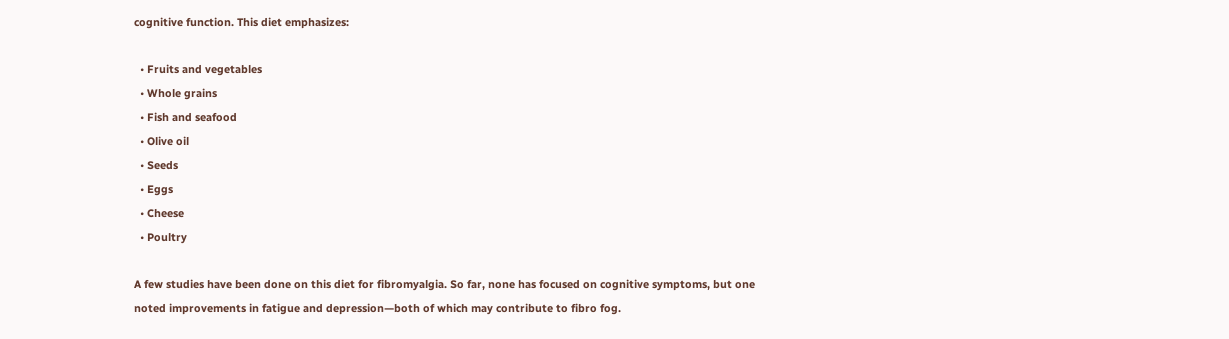cognitive function. This diet emphasizes:

  • Fruits and vegetables
  • Whole grains
  • Fish and seafood
  • Olive oil
  • Seeds
  • Eggs
  • Cheese
  • Poultry

A few studies have been done on this diet for fibromyalgia. So far, none has focused on cognitive symptoms, but one noted improvements in fatigue and depression—both of which may contribute to fibro fog.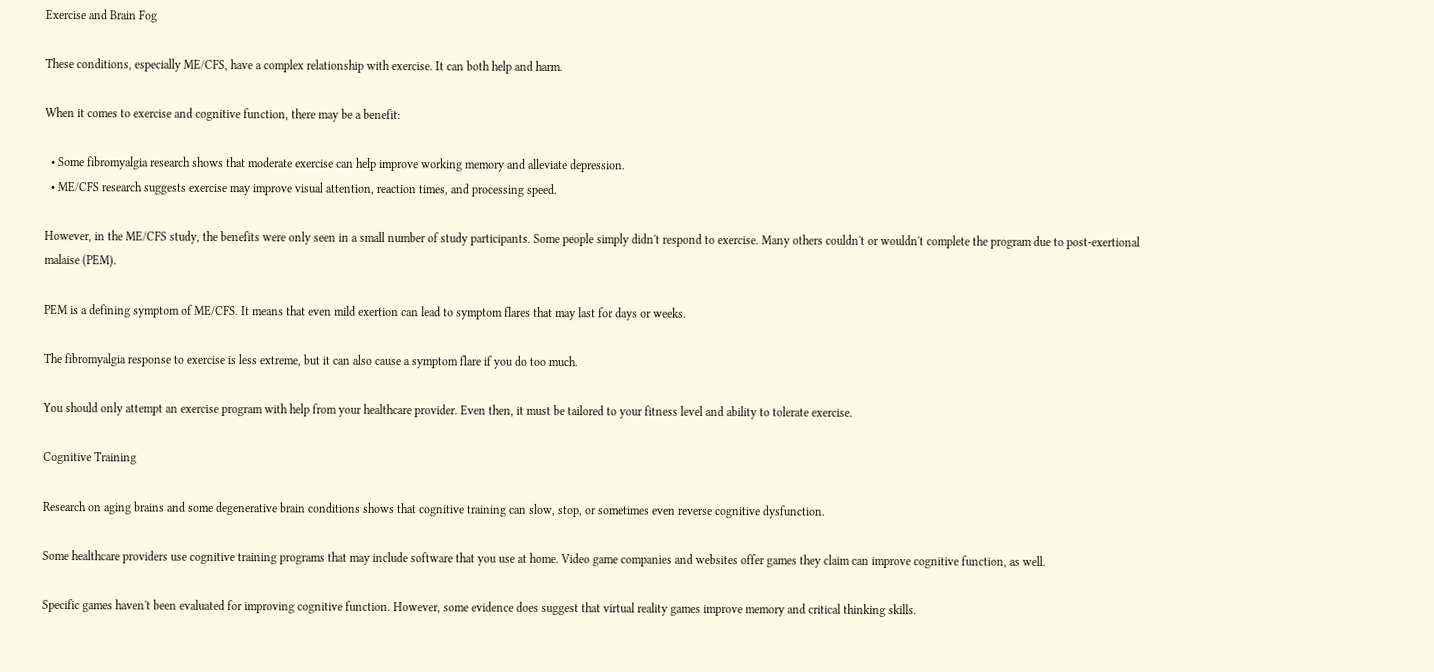Exercise and Brain Fog

These conditions, especially ME/CFS, have a complex relationship with exercise. It can both help and harm.

When it comes to exercise and cognitive function, there may be a benefit:

  • Some fibromyalgia research shows that moderate exercise can help improve working memory and alleviate depression.
  • ME/CFS research suggests exercise may improve visual attention, reaction times, and processing speed.

However, in the ME/CFS study, the benefits were only seen in a small number of study participants. Some people simply didn't respond to exercise. Many others couldn't or wouldn't complete the program due to post-exertional malaise (PEM).

PEM is a defining symptom of ME/CFS. It means that even mild exertion can lead to symptom flares that may last for days or weeks.

The fibromyalgia response to exercise is less extreme, but it can also cause a symptom flare if you do too much.

You should only attempt an exercise program with help from your healthcare provider. Even then, it must be tailored to your fitness level and ability to tolerate exercise.

Cognitive Training

Research on aging brains and some degenerative brain conditions shows that cognitive training can slow, stop, or sometimes even reverse cognitive dysfunction.

Some healthcare providers use cognitive training programs that may include software that you use at home. Video game companies and websites offer games they claim can improve cognitive function, as well.

Specific games haven't been evaluated for improving cognitive function. However, some evidence does suggest that virtual reality games improve memory and critical thinking skills.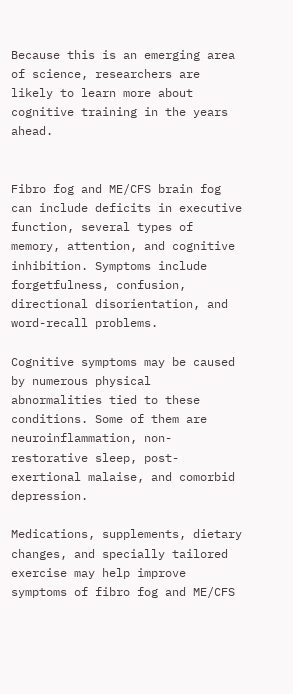Because this is an emerging area of science, researchers are likely to learn more about cognitive training in the years ahead.


Fibro fog and ME/CFS brain fog can include deficits in executive function, several types of memory, attention, and cognitive inhibition. Symptoms include forgetfulness, confusion, directional disorientation, and word-recall problems.

Cognitive symptoms may be caused by numerous physical abnormalities tied to these conditions. Some of them are neuroinflammation, non-restorative sleep, post-exertional malaise, and comorbid depression.

Medications, supplements, dietary changes, and specially tailored exercise may help improve symptoms of fibro fog and ME/CFS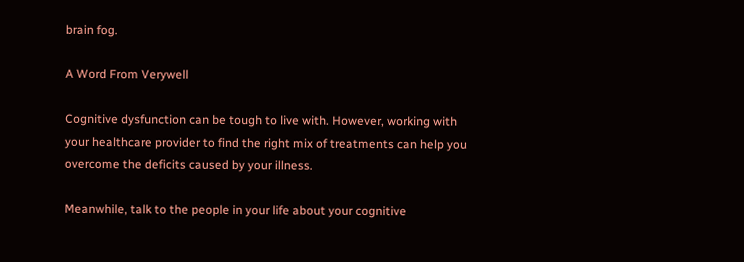brain fog.

A Word From Verywell

Cognitive dysfunction can be tough to live with. However, working with your healthcare provider to find the right mix of treatments can help you overcome the deficits caused by your illness.

Meanwhile, talk to the people in your life about your cognitive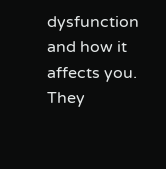dysfunction and how it affects you. They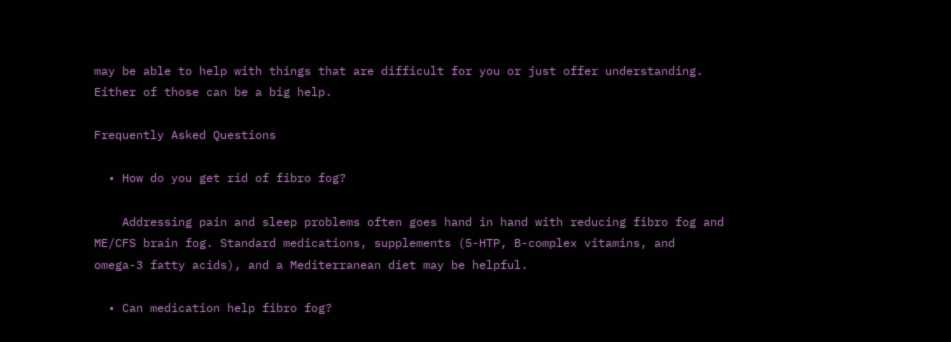may be able to help with things that are difficult for you or just offer understanding. Either of those can be a big help.

Frequently Asked Questions

  • How do you get rid of fibro fog?

    Addressing pain and sleep problems often goes hand in hand with reducing fibro fog and ME/CFS brain fog. Standard medications, supplements (5-HTP, B-complex vitamins, and omega-3 fatty acids), and a Mediterranean diet may be helpful.

  • Can medication help fibro fog?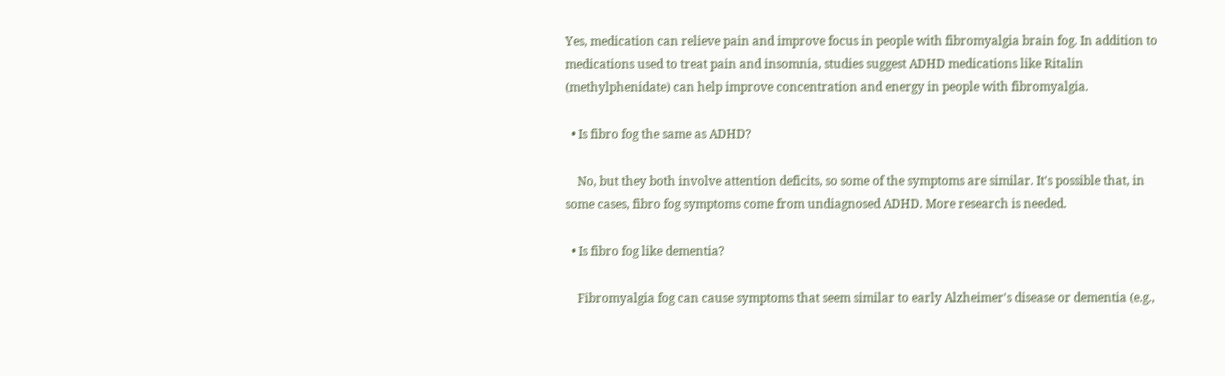Yes, medication can relieve pain and improve focus in people with fibromyalgia brain fog. In addition to medications used to treat pain and insomnia, studies suggest ADHD medications like Ritalin (methylphenidate) can help improve concentration and energy in people with fibromyalgia.

  • Is fibro fog the same as ADHD?

    No, but they both involve attention deficits, so some of the symptoms are similar. It's possible that, in some cases, fibro fog symptoms come from undiagnosed ADHD. More research is needed.

  • Is fibro fog like dementia?

    Fibromyalgia fog can cause symptoms that seem similar to early Alzheimer's disease or dementia (e.g.,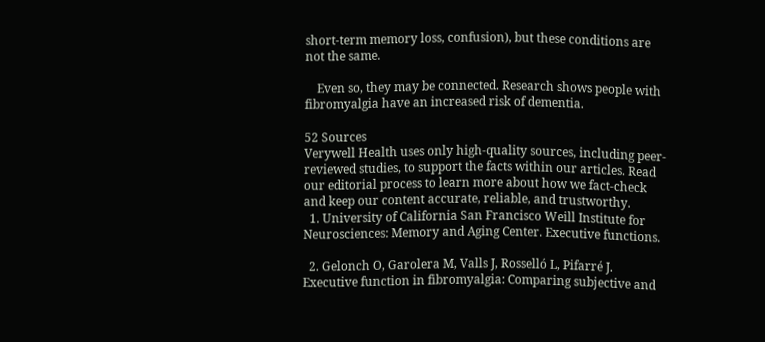short-term memory loss, confusion), but these conditions are not the same.

    Even so, they may be connected. Research shows people with fibromyalgia have an increased risk of dementia.

52 Sources
Verywell Health uses only high-quality sources, including peer-reviewed studies, to support the facts within our articles. Read our editorial process to learn more about how we fact-check and keep our content accurate, reliable, and trustworthy.
  1. University of California San Francisco Weill Institute for Neurosciences: Memory and Aging Center. Executive functions.

  2. Gelonch O, Garolera M, Valls J, Rosselló L, Pifarré J. Executive function in fibromyalgia: Comparing subjective and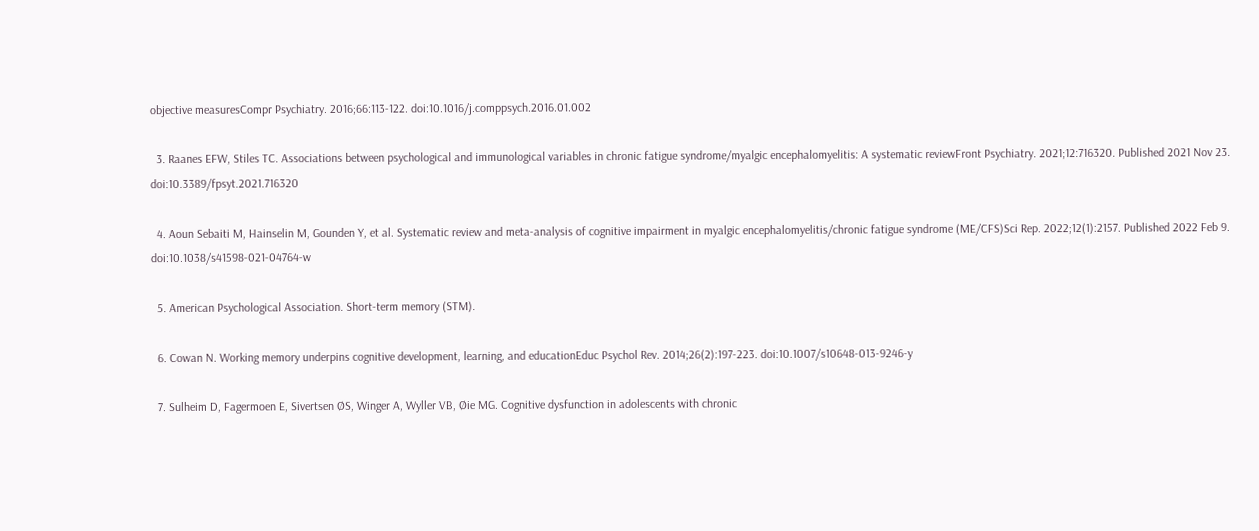objective measuresCompr Psychiatry. 2016;66:113-122. doi:10.1016/j.comppsych.2016.01.002

  3. Raanes EFW, Stiles TC. Associations between psychological and immunological variables in chronic fatigue syndrome/myalgic encephalomyelitis: A systematic reviewFront Psychiatry. 2021;12:716320. Published 2021 Nov 23. doi:10.3389/fpsyt.2021.716320

  4. Aoun Sebaiti M, Hainselin M, Gounden Y, et al. Systematic review and meta-analysis of cognitive impairment in myalgic encephalomyelitis/chronic fatigue syndrome (ME/CFS)Sci Rep. 2022;12(1):2157. Published 2022 Feb 9. doi:10.1038/s41598-021-04764-w

  5. American Psychological Association. Short-term memory (STM).

  6. Cowan N. Working memory underpins cognitive development, learning, and educationEduc Psychol Rev. 2014;26(2):197-223. doi:10.1007/s10648-013-9246-y

  7. Sulheim D, Fagermoen E, Sivertsen ØS, Winger A, Wyller VB, Øie MG. Cognitive dysfunction in adolescents with chronic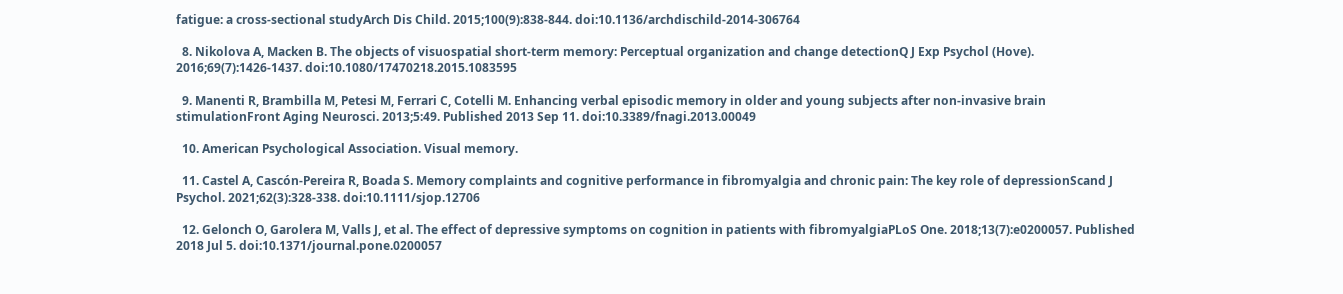fatigue: a cross-sectional studyArch Dis Child. 2015;100(9):838-844. doi:10.1136/archdischild-2014-306764

  8. Nikolova A, Macken B. The objects of visuospatial short-term memory: Perceptual organization and change detectionQ J Exp Psychol (Hove). 2016;69(7):1426-1437. doi:10.1080/17470218.2015.1083595

  9. Manenti R, Brambilla M, Petesi M, Ferrari C, Cotelli M. Enhancing verbal episodic memory in older and young subjects after non-invasive brain stimulationFront Aging Neurosci. 2013;5:49. Published 2013 Sep 11. doi:10.3389/fnagi.2013.00049

  10. American Psychological Association. Visual memory.

  11. Castel A, Cascón-Pereira R, Boada S. Memory complaints and cognitive performance in fibromyalgia and chronic pain: The key role of depressionScand J Psychol. 2021;62(3):328-338. doi:10.1111/sjop.12706

  12. Gelonch O, Garolera M, Valls J, et al. The effect of depressive symptoms on cognition in patients with fibromyalgiaPLoS One. 2018;13(7):e0200057. Published 2018 Jul 5. doi:10.1371/journal.pone.0200057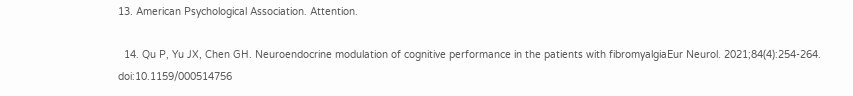13. American Psychological Association. Attention.

  14. Qu P, Yu JX, Chen GH. Neuroendocrine modulation of cognitive performance in the patients with fibromyalgiaEur Neurol. 2021;84(4):254-264. doi:10.1159/000514756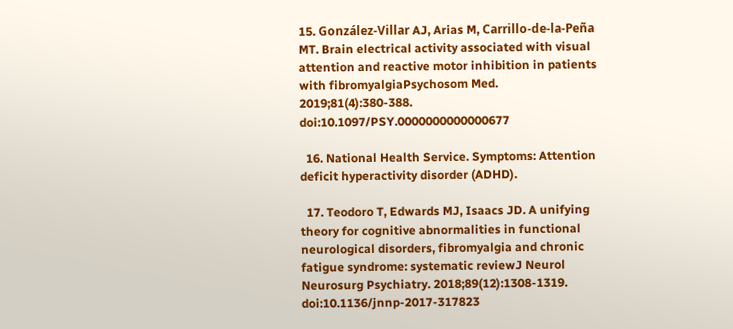15. González-Villar AJ, Arias M, Carrillo-de-la-Peña MT. Brain electrical activity associated with visual attention and reactive motor inhibition in patients with fibromyalgiaPsychosom Med. 2019;81(4):380-388. doi:10.1097/PSY.0000000000000677

  16. National Health Service. Symptoms: Attention deficit hyperactivity disorder (ADHD).

  17. Teodoro T, Edwards MJ, Isaacs JD. A unifying theory for cognitive abnormalities in functional neurological disorders, fibromyalgia and chronic fatigue syndrome: systematic reviewJ Neurol Neurosurg Psychiatry. 2018;89(12):1308-1319. doi:10.1136/jnnp-2017-317823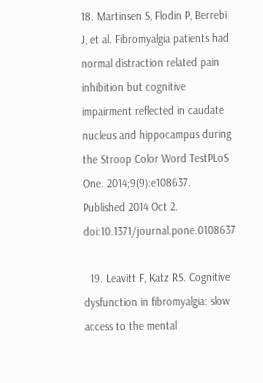18. Martinsen S, Flodin P, Berrebi J, et al. Fibromyalgia patients had normal distraction related pain inhibition but cognitive impairment reflected in caudate nucleus and hippocampus during the Stroop Color Word TestPLoS One. 2014;9(9):e108637. Published 2014 Oct 2. doi:10.1371/journal.pone.0108637

  19. Leavitt F, Katz RS. Cognitive dysfunction in fibromyalgia: slow access to the mental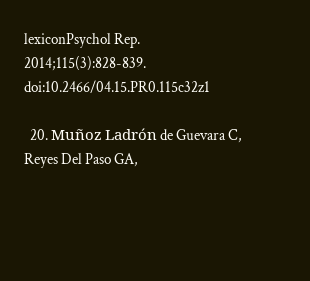lexiconPsychol Rep. 2014;115(3):828-839. doi:10.2466/04.15.PR0.115c32z1

  20. Muñoz Ladrón de Guevara C, Reyes Del Paso GA,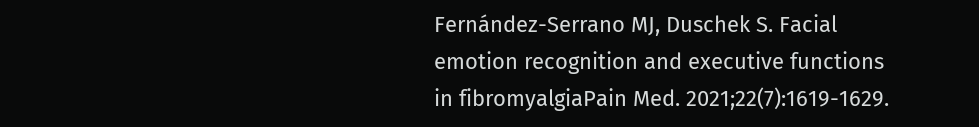Fernández-Serrano MJ, Duschek S. Facial emotion recognition and executive functions in fibromyalgiaPain Med. 2021;22(7):1619-1629.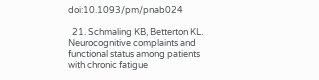doi:10.1093/pm/pnab024

  21. Schmaling KB, Betterton KL. Neurocognitive complaints and functional status among patients with chronic fatigue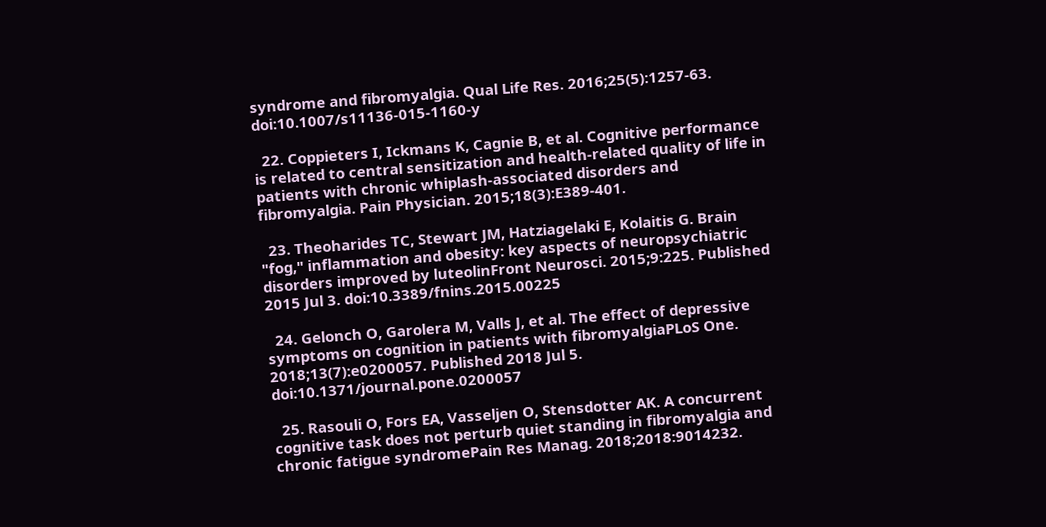syndrome and fibromyalgia. Qual Life Res. 2016;25(5):1257-63. doi:10.1007/s11136-015-1160-y

  22. Coppieters I, Ickmans K, Cagnie B, et al. Cognitive performance is related to central sensitization and health-related quality of life in patients with chronic whiplash-associated disorders and fibromyalgia. Pain Physician. 2015;18(3):E389-401.

  23. Theoharides TC, Stewart JM, Hatziagelaki E, Kolaitis G. Brain "fog," inflammation and obesity: key aspects of neuropsychiatric disorders improved by luteolinFront Neurosci. 2015;9:225. Published 2015 Jul 3. doi:10.3389/fnins.2015.00225

  24. Gelonch O, Garolera M, Valls J, et al. The effect of depressive symptoms on cognition in patients with fibromyalgiaPLoS One. 2018;13(7):e0200057. Published 2018 Jul 5. doi:10.1371/journal.pone.0200057

  25. Rasouli O, Fors EA, Vasseljen O, Stensdotter AK. A concurrent cognitive task does not perturb quiet standing in fibromyalgia and chronic fatigue syndromePain Res Manag. 2018;2018:9014232.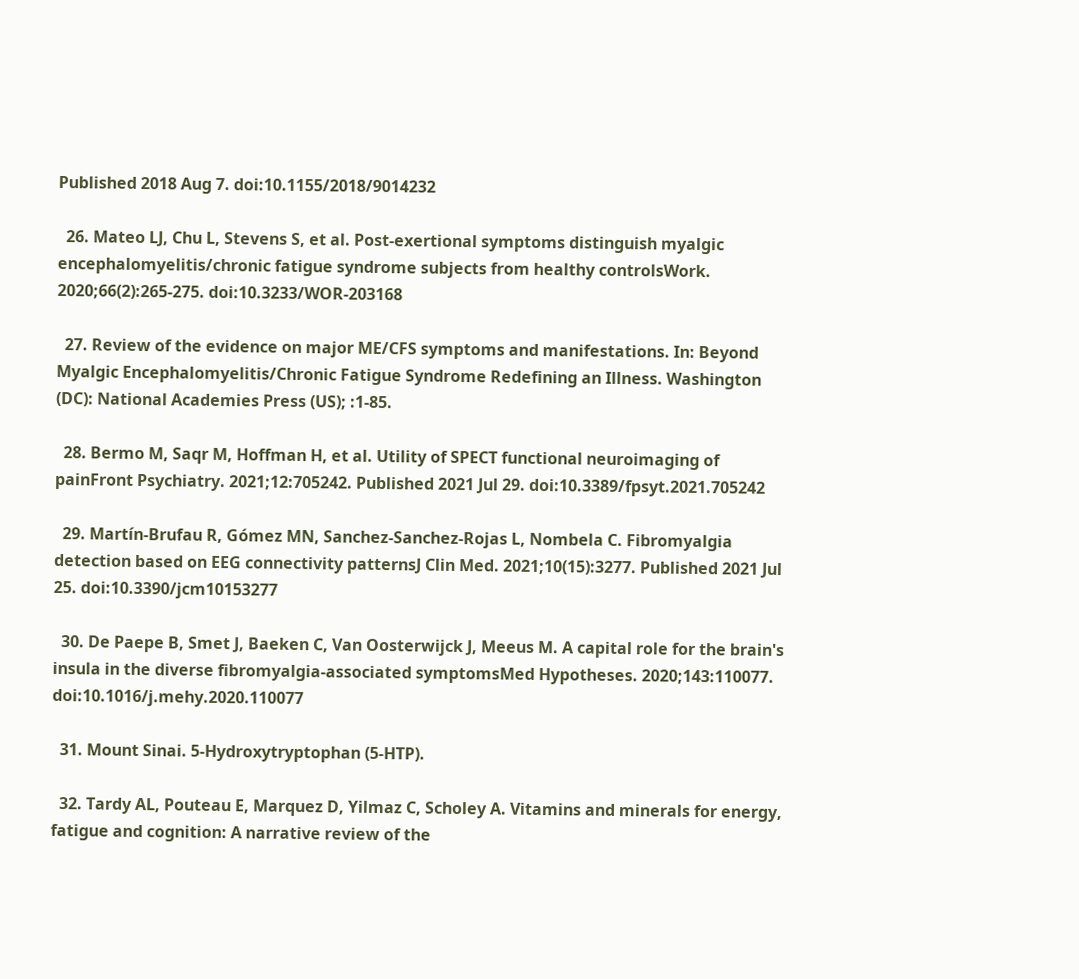Published 2018 Aug 7. doi:10.1155/2018/9014232

  26. Mateo LJ, Chu L, Stevens S, et al. Post-exertional symptoms distinguish myalgic encephalomyelitis/chronic fatigue syndrome subjects from healthy controlsWork. 2020;66(2):265-275. doi:10.3233/WOR-203168

  27. Review of the evidence on major ME/CFS symptoms and manifestations. In: Beyond Myalgic Encephalomyelitis/Chronic Fatigue Syndrome Redefining an Illness. Washington (DC): National Academies Press (US); :1-85.

  28. Bermo M, Saqr M, Hoffman H, et al. Utility of SPECT functional neuroimaging of painFront Psychiatry. 2021;12:705242. Published 2021 Jul 29. doi:10.3389/fpsyt.2021.705242

  29. Martín-Brufau R, Gómez MN, Sanchez-Sanchez-Rojas L, Nombela C. Fibromyalgia detection based on EEG connectivity patternsJ Clin Med. 2021;10(15):3277. Published 2021 Jul 25. doi:10.3390/jcm10153277

  30. De Paepe B, Smet J, Baeken C, Van Oosterwijck J, Meeus M. A capital role for the brain's insula in the diverse fibromyalgia-associated symptomsMed Hypotheses. 2020;143:110077. doi:10.1016/j.mehy.2020.110077

  31. Mount Sinai. 5-Hydroxytryptophan (5-HTP).

  32. Tardy AL, Pouteau E, Marquez D, Yilmaz C, Scholey A. Vitamins and minerals for energy, fatigue and cognition: A narrative review of the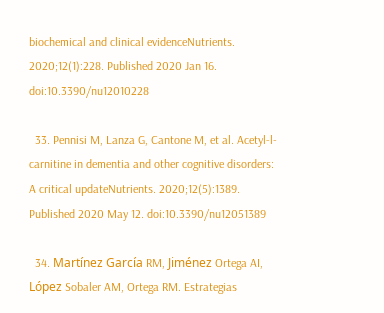biochemical and clinical evidenceNutrients. 2020;12(1):228. Published 2020 Jan 16. doi:10.3390/nu12010228

  33. Pennisi M, Lanza G, Cantone M, et al. Acetyl-l-carnitine in dementia and other cognitive disorders: A critical updateNutrients. 2020;12(5):1389. Published 2020 May 12. doi:10.3390/nu12051389

  34. Martínez García RM, Jiménez Ortega AI, López Sobaler AM, Ortega RM. Estrategias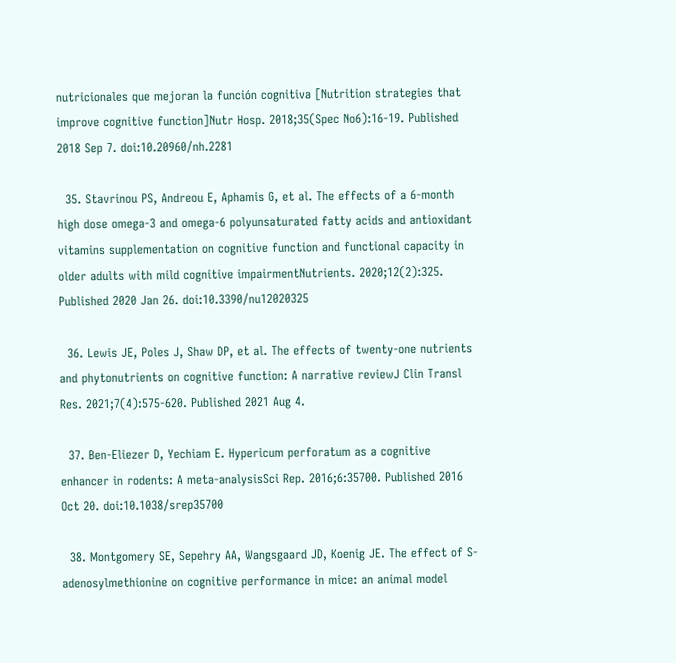nutricionales que mejoran la función cognitiva [Nutrition strategies that improve cognitive function]Nutr Hosp. 2018;35(Spec No6):16-19. Published 2018 Sep 7. doi:10.20960/nh.2281

  35. Stavrinou PS, Andreou E, Aphamis G, et al. The effects of a 6-month high dose omega-3 and omega-6 polyunsaturated fatty acids and antioxidant vitamins supplementation on cognitive function and functional capacity in older adults with mild cognitive impairmentNutrients. 2020;12(2):325. Published 2020 Jan 26. doi:10.3390/nu12020325

  36. Lewis JE, Poles J, Shaw DP, et al. The effects of twenty-one nutrients and phytonutrients on cognitive function: A narrative reviewJ Clin Transl Res. 2021;7(4):575-620. Published 2021 Aug 4.

  37. Ben-Eliezer D, Yechiam E. Hypericum perforatum as a cognitive enhancer in rodents: A meta-analysisSci Rep. 2016;6:35700. Published 2016 Oct 20. doi:10.1038/srep35700

  38. Montgomery SE, Sepehry AA, Wangsgaard JD, Koenig JE. The effect of S-adenosylmethionine on cognitive performance in mice: an animal model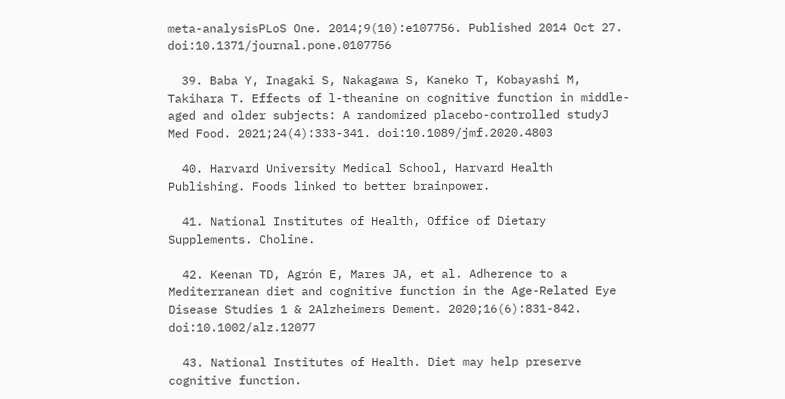meta-analysisPLoS One. 2014;9(10):e107756. Published 2014 Oct 27. doi:10.1371/journal.pone.0107756

  39. Baba Y, Inagaki S, Nakagawa S, Kaneko T, Kobayashi M, Takihara T. Effects of l-theanine on cognitive function in middle-aged and older subjects: A randomized placebo-controlled studyJ Med Food. 2021;24(4):333-341. doi:10.1089/jmf.2020.4803

  40. Harvard University Medical School, Harvard Health Publishing. Foods linked to better brainpower.

  41. National Institutes of Health, Office of Dietary Supplements. Choline.

  42. Keenan TD, Agrón E, Mares JA, et al. Adherence to a Mediterranean diet and cognitive function in the Age-Related Eye Disease Studies 1 & 2Alzheimers Dement. 2020;16(6):831-842. doi:10.1002/alz.12077

  43. National Institutes of Health. Diet may help preserve cognitive function.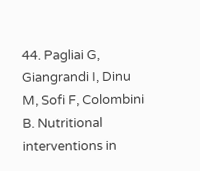44. Pagliai G, Giangrandi I, Dinu M, Sofi F, Colombini B. Nutritional interventions in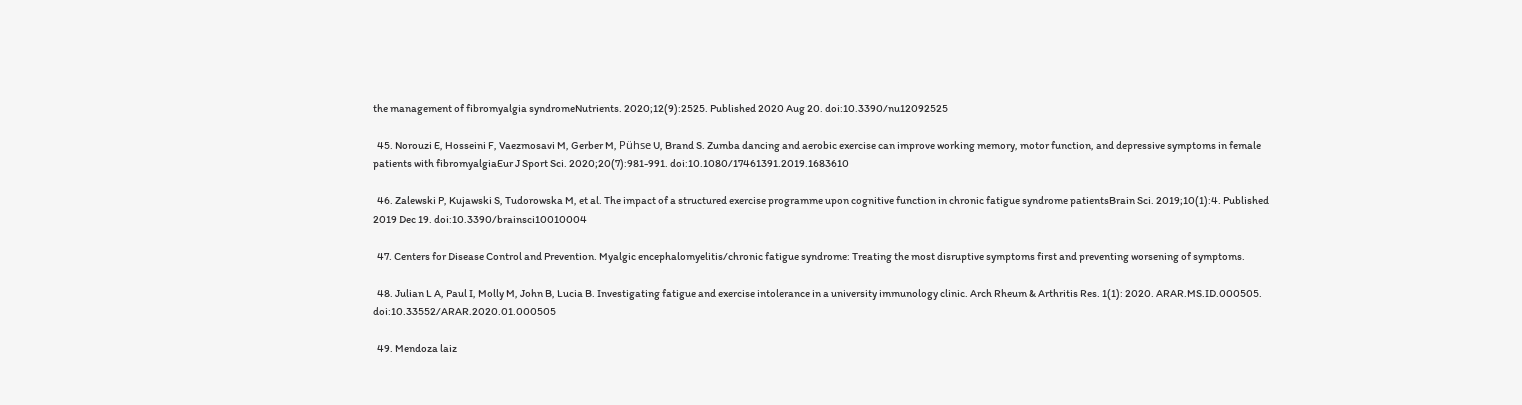the management of fibromyalgia syndromeNutrients. 2020;12(9):2525. Published 2020 Aug 20. doi:10.3390/nu12092525

  45. Norouzi E, Hosseini F, Vaezmosavi M, Gerber M, Pühse U, Brand S. Zumba dancing and aerobic exercise can improve working memory, motor function, and depressive symptoms in female patients with fibromyalgiaEur J Sport Sci. 2020;20(7):981-991. doi:10.1080/17461391.2019.1683610

  46. Zalewski P, Kujawski S, Tudorowska M, et al. The impact of a structured exercise programme upon cognitive function in chronic fatigue syndrome patientsBrain Sci. 2019;10(1):4. Published 2019 Dec 19. doi:10.3390/brainsci10010004

  47. Centers for Disease Control and Prevention. Myalgic encephalomyelitis/chronic fatigue syndrome: Treating the most disruptive symptoms first and preventing worsening of symptoms.

  48. Julian L A, Paul I, Molly M, John B, Lucia B. Investigating fatigue and exercise intolerance in a university immunology clinic. Arch Rheum & Arthritis Res. 1(1): 2020. ARAR.MS.ID.000505. doi:10.33552/ARAR.2020.01.000505

  49. Mendoza laiz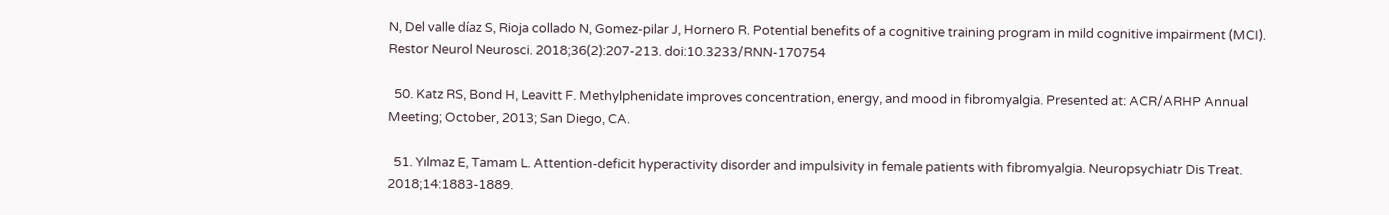N, Del valle díaz S, Rioja collado N, Gomez-pilar J, Hornero R. Potential benefits of a cognitive training program in mild cognitive impairment (MCI). Restor Neurol Neurosci. 2018;36(2):207-213. doi:10.3233/RNN-170754

  50. Katz RS, Bond H, Leavitt F. Methylphenidate improves concentration, energy, and mood in fibromyalgia. Presented at: ACR/ARHP Annual Meeting; October, 2013; San Diego, CA.

  51. Yılmaz E, Tamam L. Attention-deficit hyperactivity disorder and impulsivity in female patients with fibromyalgia. Neuropsychiatr Dis Treat. 2018;14:1883-1889.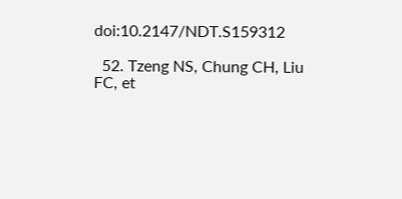doi:10.2147/NDT.S159312

  52. Tzeng NS, Chung CH, Liu FC, et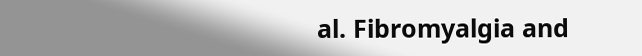al. Fibromyalgia and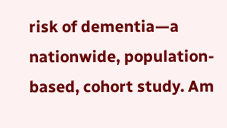risk of dementia—a nationwide, population-based, cohort study. Am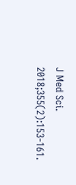J Med Sci. 2018;355(2):153-161.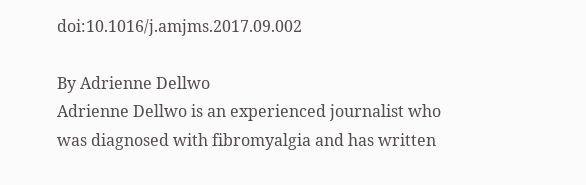doi:10.1016/j.amjms.2017.09.002

By Adrienne Dellwo
Adrienne Dellwo is an experienced journalist who was diagnosed with fibromyalgia and has written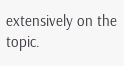extensively on the topic.